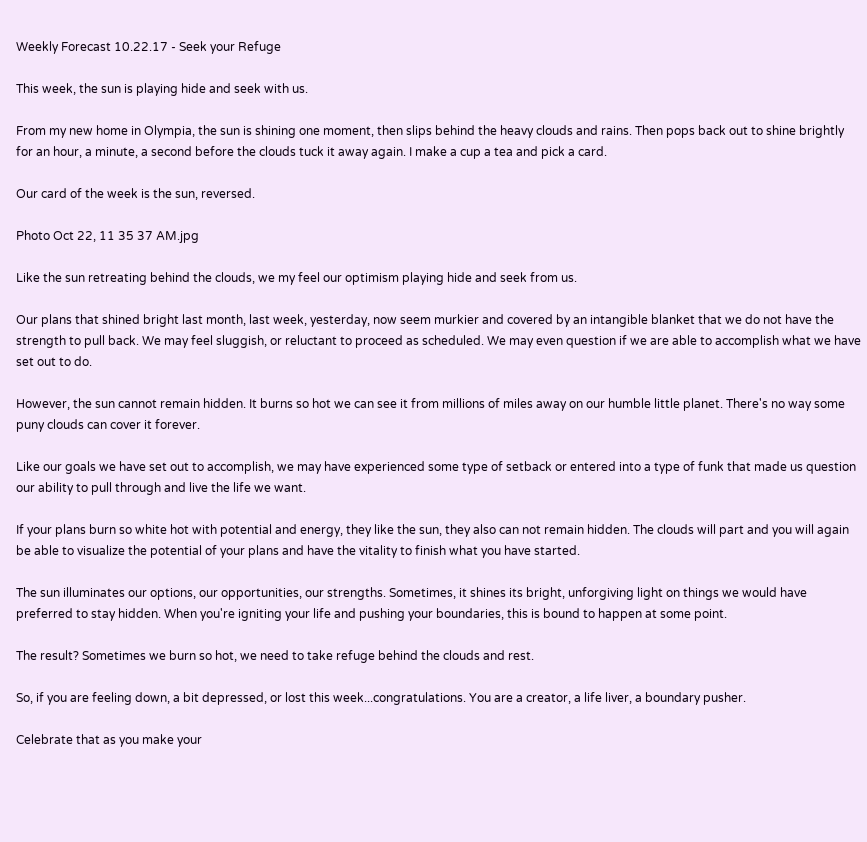Weekly Forecast 10.22.17 - Seek your Refuge

This week, the sun is playing hide and seek with us.

From my new home in Olympia, the sun is shining one moment, then slips behind the heavy clouds and rains. Then pops back out to shine brightly for an hour, a minute, a second before the clouds tuck it away again. I make a cup a tea and pick a card.

Our card of the week is the sun, reversed.

Photo Oct 22, 11 35 37 AM.jpg

Like the sun retreating behind the clouds, we my feel our optimism playing hide and seek from us.

Our plans that shined bright last month, last week, yesterday, now seem murkier and covered by an intangible blanket that we do not have the strength to pull back. We may feel sluggish, or reluctant to proceed as scheduled. We may even question if we are able to accomplish what we have set out to do.

However, the sun cannot remain hidden. It burns so hot we can see it from millions of miles away on our humble little planet. There's no way some puny clouds can cover it forever.

Like our goals we have set out to accomplish, we may have experienced some type of setback or entered into a type of funk that made us question our ability to pull through and live the life we want.

If your plans burn so white hot with potential and energy, they like the sun, they also can not remain hidden. The clouds will part and you will again be able to visualize the potential of your plans and have the vitality to finish what you have started.

The sun illuminates our options, our opportunities, our strengths. Sometimes, it shines its bright, unforgiving light on things we would have preferred to stay hidden. When you're igniting your life and pushing your boundaries, this is bound to happen at some point.

The result? Sometimes we burn so hot, we need to take refuge behind the clouds and rest.

So, if you are feeling down, a bit depressed, or lost this week...congratulations. You are a creator, a life liver, a boundary pusher.

Celebrate that as you make your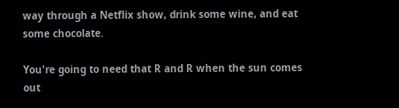way through a Netflix show, drink some wine, and eat some chocolate.

You're going to need that R and R when the sun comes out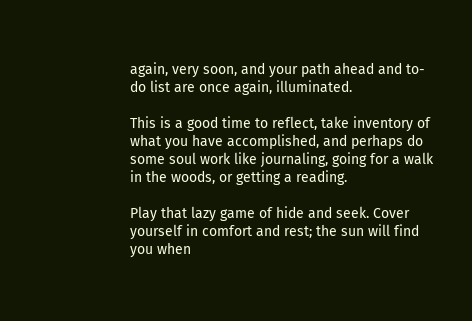again, very soon, and your path ahead and to-do list are once again, illuminated.

This is a good time to reflect, take inventory of what you have accomplished, and perhaps do some soul work like journaling, going for a walk in the woods, or getting a reading.

Play that lazy game of hide and seek. Cover yourself in comfort and rest; the sun will find you when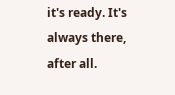it's ready. It's always there, after all.